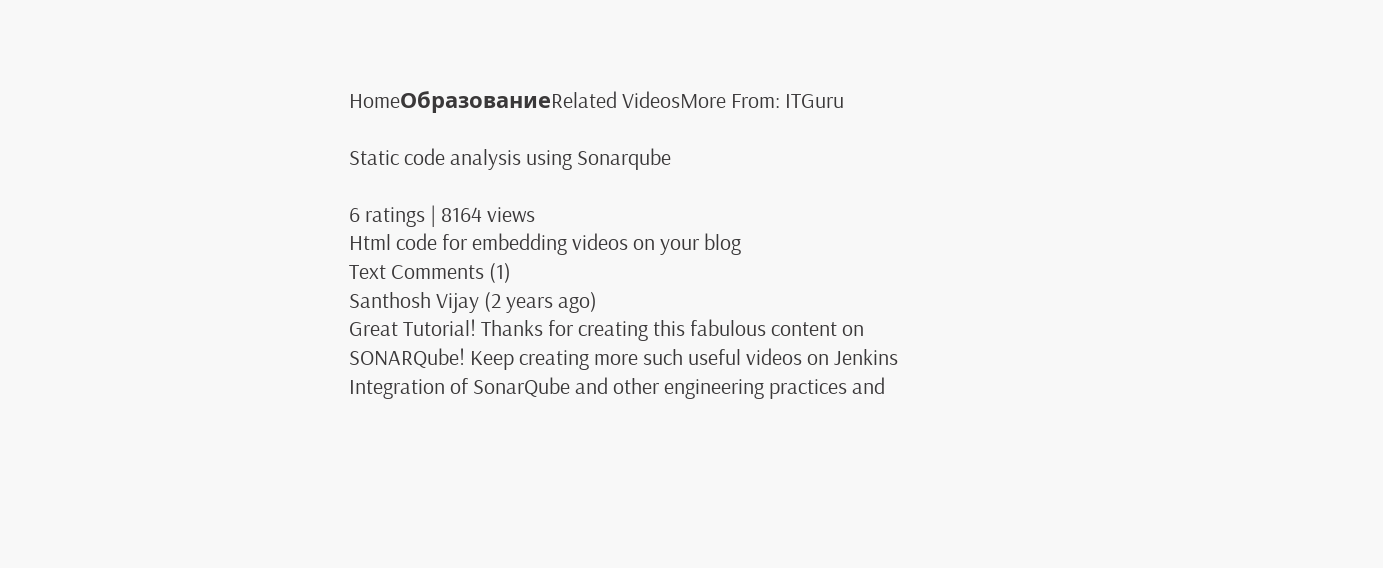HomeОбразованиеRelated VideosMore From: ITGuru

Static code analysis using Sonarqube

6 ratings | 8164 views
Html code for embedding videos on your blog
Text Comments (1)
Santhosh Vijay (2 years ago)
Great Tutorial! Thanks for creating this fabulous content on SONARQube! Keep creating more such useful videos on Jenkins Integration of SonarQube and other engineering practices and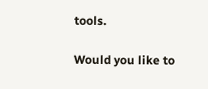tools.

Would you like to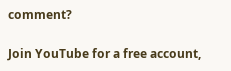comment?

Join YouTube for a free account,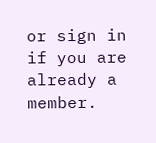or sign in if you are already a member.